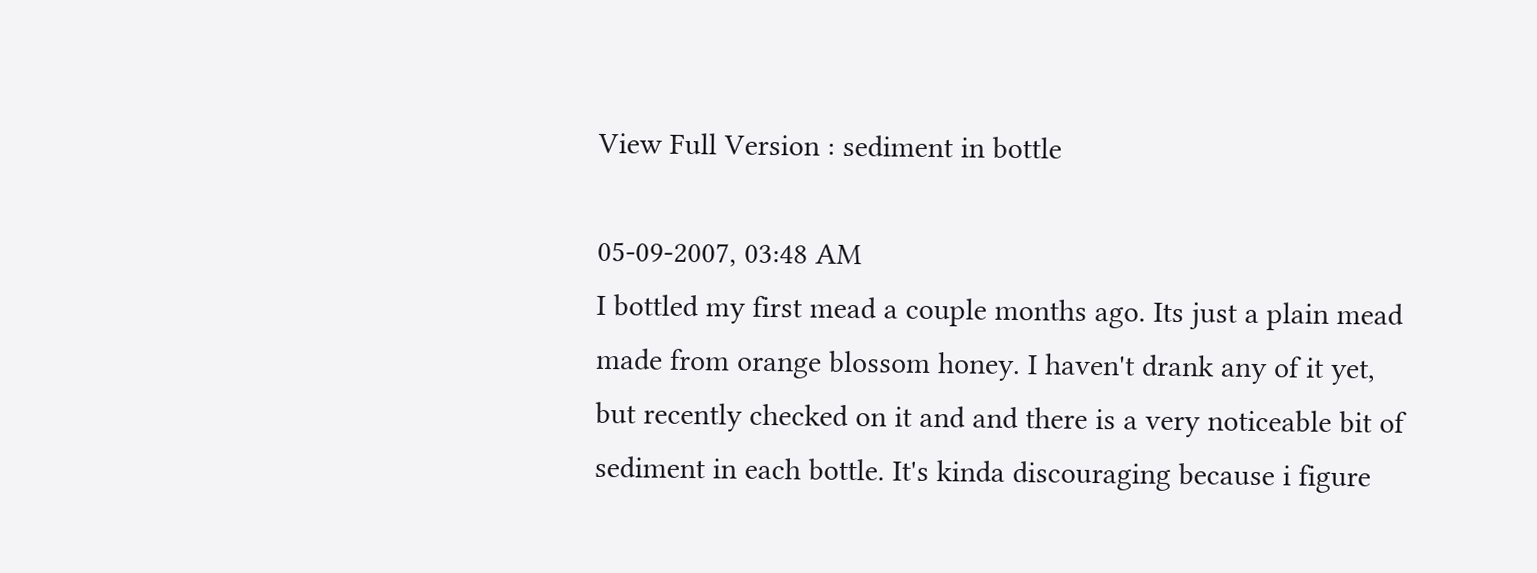View Full Version : sediment in bottle

05-09-2007, 03:48 AM
I bottled my first mead a couple months ago. Its just a plain mead made from orange blossom honey. I haven't drank any of it yet, but recently checked on it and and there is a very noticeable bit of sediment in each bottle. It's kinda discouraging because i figure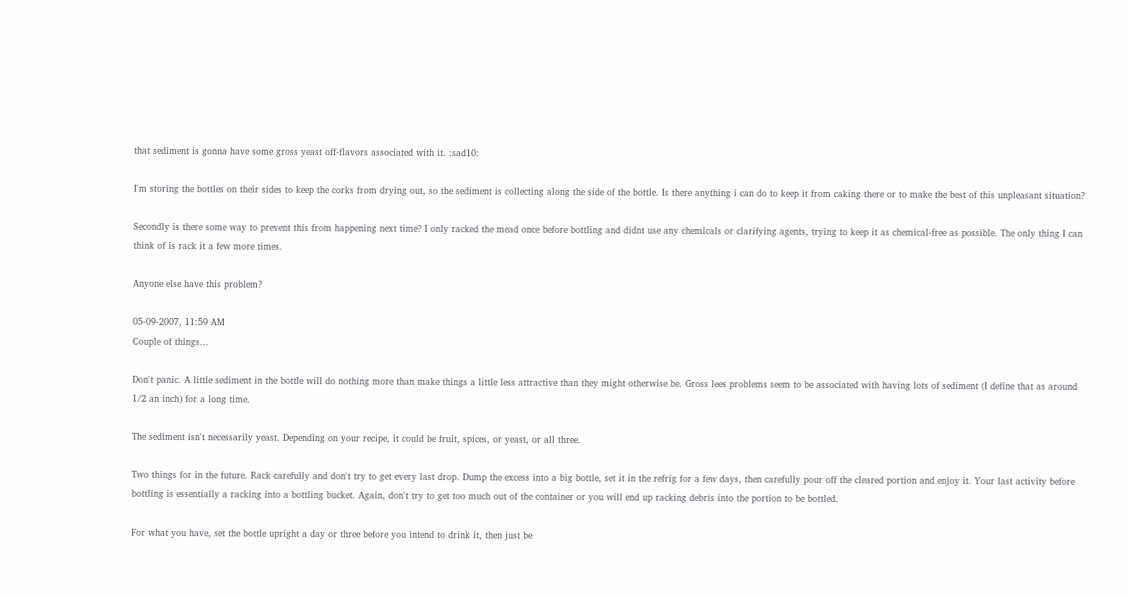that sediment is gonna have some gross yeast off-flavors associated with it. :sad10:

I'm storing the bottles on their sides to keep the corks from drying out, so the sediment is collecting along the side of the bottle. Is there anything i can do to keep it from caking there or to make the best of this unpleasant situation?

Secondly is there some way to prevent this from happening next time? I only racked the mead once before bottling and didnt use any chemicals or clarifying agents, trying to keep it as chemical-free as possible. The only thing I can think of is rack it a few more times.

Anyone else have this problem?

05-09-2007, 11:59 AM
Couple of things...

Don't panic. A little sediment in the bottle will do nothing more than make things a little less attractive than they might otherwise be. Gross lees problems seem to be associated with having lots of sediment (I define that as around 1/2 an inch) for a long time.

The sediment isn't necessarily yeast. Depending on your recipe, it could be fruit, spices, or yeast, or all three.

Two things for in the future. Rack carefully and don't try to get every last drop. Dump the excess into a big bottle, set it in the refrig for a few days, then carefully pour off the cleared portion and enjoy it. Your last activity before bottling is essentially a racking into a bottling bucket. Again, don't try to get too much out of the container or you will end up racking debris into the portion to be bottled.

For what you have, set the bottle upright a day or three before you intend to drink it, then just be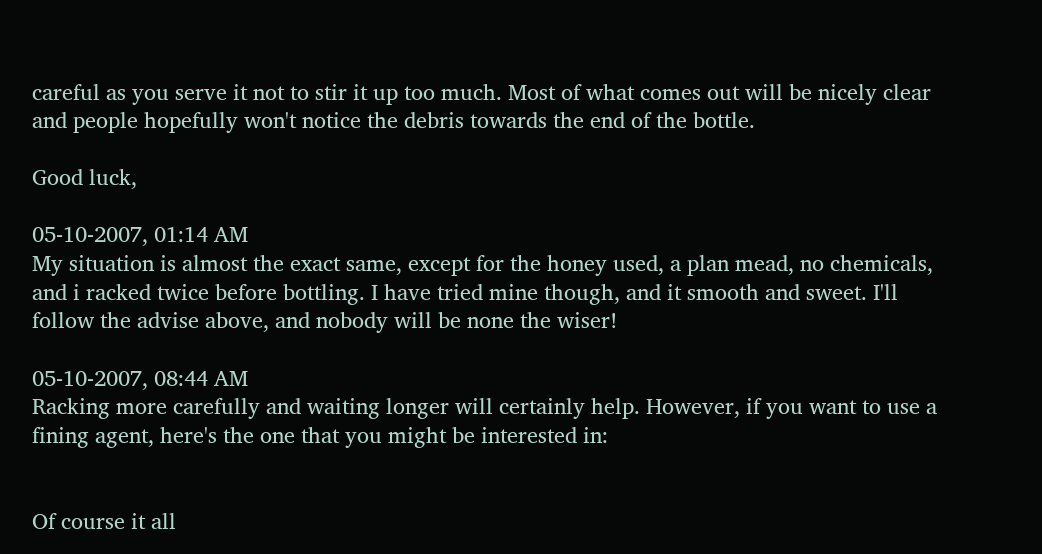careful as you serve it not to stir it up too much. Most of what comes out will be nicely clear and people hopefully won't notice the debris towards the end of the bottle.

Good luck,

05-10-2007, 01:14 AM
My situation is almost the exact same, except for the honey used, a plan mead, no chemicals, and i racked twice before bottling. I have tried mine though, and it smooth and sweet. I'll follow the advise above, and nobody will be none the wiser!

05-10-2007, 08:44 AM
Racking more carefully and waiting longer will certainly help. However, if you want to use a fining agent, here's the one that you might be interested in:


Of course it all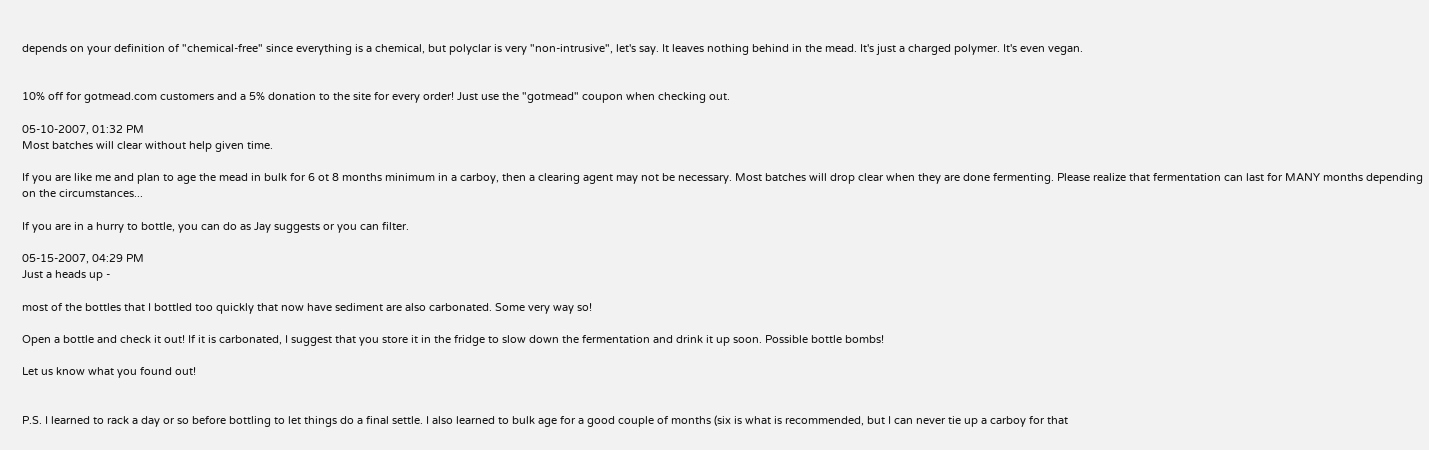depends on your definition of "chemical-free" since everything is a chemical, but polyclar is very "non-intrusive", let's say. It leaves nothing behind in the mead. It's just a charged polymer. It's even vegan.


10% off for gotmead.com customers and a 5% donation to the site for every order! Just use the "gotmead" coupon when checking out.

05-10-2007, 01:32 PM
Most batches will clear without help given time.

If you are like me and plan to age the mead in bulk for 6 ot 8 months minimum in a carboy, then a clearing agent may not be necessary. Most batches will drop clear when they are done fermenting. Please realize that fermentation can last for MANY months depending on the circumstances...

If you are in a hurry to bottle, you can do as Jay suggests or you can filter.

05-15-2007, 04:29 PM
Just a heads up -

most of the bottles that I bottled too quickly that now have sediment are also carbonated. Some very way so!

Open a bottle and check it out! If it is carbonated, I suggest that you store it in the fridge to slow down the fermentation and drink it up soon. Possible bottle bombs!

Let us know what you found out!


P.S. I learned to rack a day or so before bottling to let things do a final settle. I also learned to bulk age for a good couple of months (six is what is recommended, but I can never tie up a carboy for that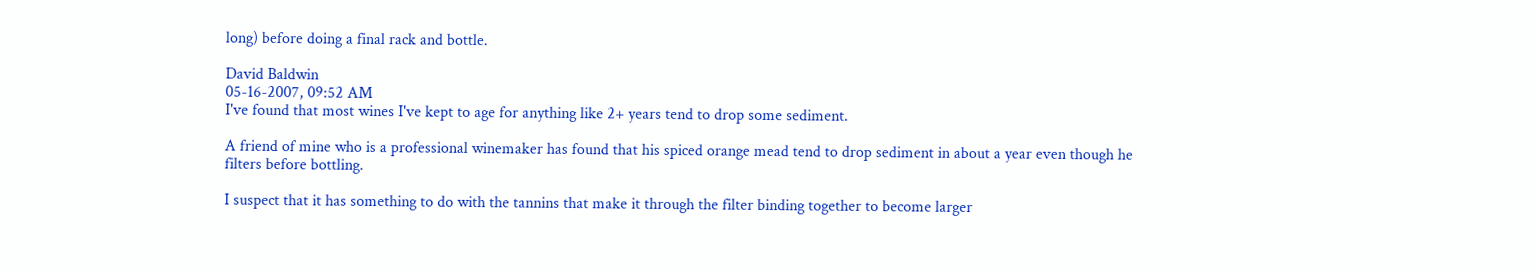long) before doing a final rack and bottle.

David Baldwin
05-16-2007, 09:52 AM
I've found that most wines I've kept to age for anything like 2+ years tend to drop some sediment.

A friend of mine who is a professional winemaker has found that his spiced orange mead tend to drop sediment in about a year even though he filters before bottling.

I suspect that it has something to do with the tannins that make it through the filter binding together to become larger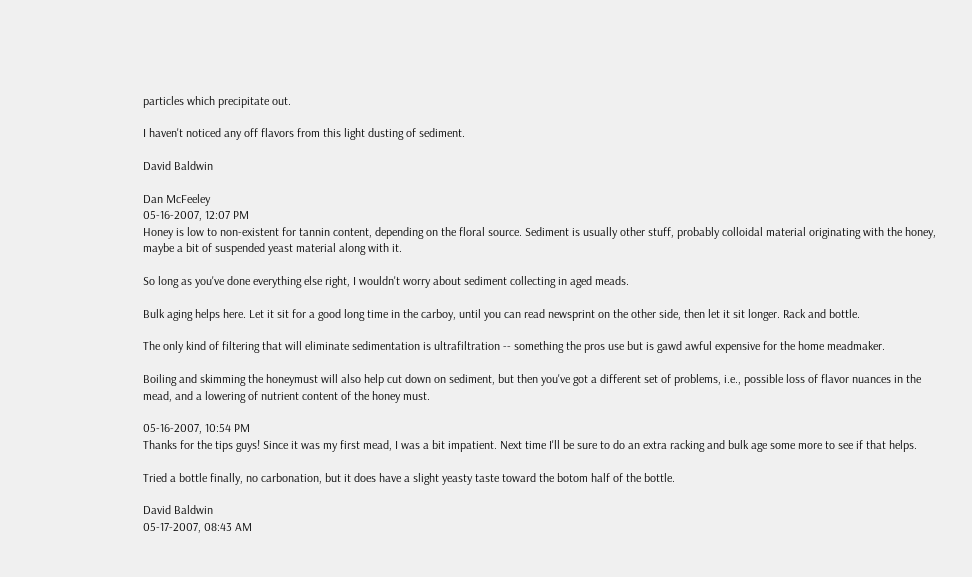particles which precipitate out.

I haven't noticed any off flavors from this light dusting of sediment.

David Baldwin

Dan McFeeley
05-16-2007, 12:07 PM
Honey is low to non-existent for tannin content, depending on the floral source. Sediment is usually other stuff, probably colloidal material originating with the honey, maybe a bit of suspended yeast material along with it.

So long as you've done everything else right, I wouldn't worry about sediment collecting in aged meads.

Bulk aging helps here. Let it sit for a good long time in the carboy, until you can read newsprint on the other side, then let it sit longer. Rack and bottle.

The only kind of filtering that will eliminate sedimentation is ultrafiltration -- something the pros use but is gawd awful expensive for the home meadmaker.

Boiling and skimming the honeymust will also help cut down on sediment, but then you've got a different set of problems, i.e., possible loss of flavor nuances in the mead, and a lowering of nutrient content of the honey must.

05-16-2007, 10:54 PM
Thanks for the tips guys! Since it was my first mead, I was a bit impatient. Next time I'll be sure to do an extra racking and bulk age some more to see if that helps.

Tried a bottle finally, no carbonation, but it does have a slight yeasty taste toward the botom half of the bottle.

David Baldwin
05-17-2007, 08:43 AM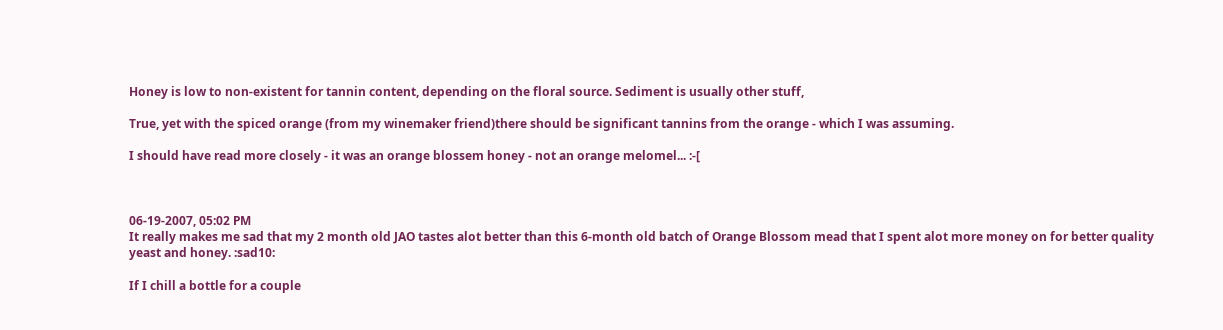Honey is low to non-existent for tannin content, depending on the floral source. Sediment is usually other stuff,

True, yet with the spiced orange (from my winemaker friend)there should be significant tannins from the orange - which I was assuming.

I should have read more closely - it was an orange blossem honey - not an orange melomel... :-[



06-19-2007, 05:02 PM
It really makes me sad that my 2 month old JAO tastes alot better than this 6-month old batch of Orange Blossom mead that I spent alot more money on for better quality yeast and honey. :sad10:

If I chill a bottle for a couple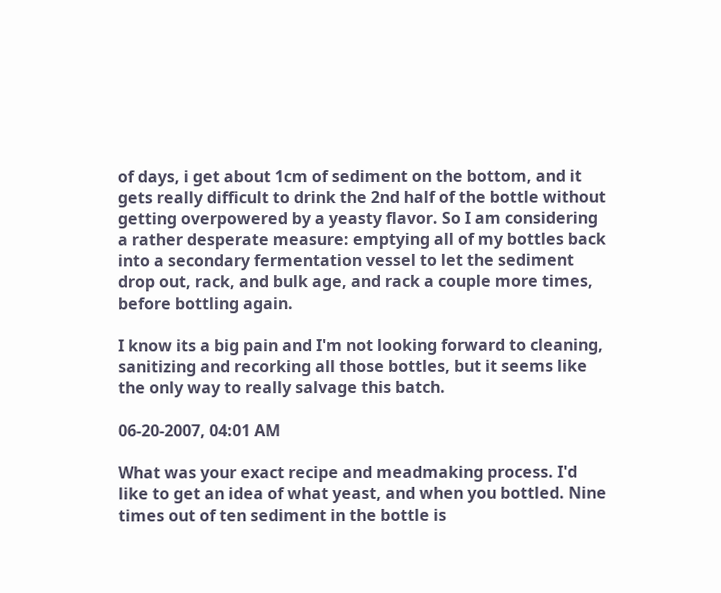of days, i get about 1cm of sediment on the bottom, and it gets really difficult to drink the 2nd half of the bottle without getting overpowered by a yeasty flavor. So I am considering a rather desperate measure: emptying all of my bottles back into a secondary fermentation vessel to let the sediment drop out, rack, and bulk age, and rack a couple more times, before bottling again.

I know its a big pain and I'm not looking forward to cleaning, sanitizing and recorking all those bottles, but it seems like the only way to really salvage this batch.

06-20-2007, 04:01 AM

What was your exact recipe and meadmaking process. I'd like to get an idea of what yeast, and when you bottled. Nine times out of ten sediment in the bottle is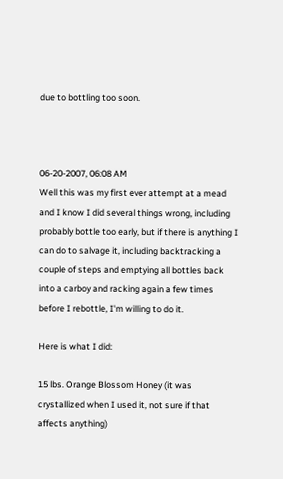due to bottling too soon.



06-20-2007, 06:08 AM
Well this was my first ever attempt at a mead and I know I did several things wrong, including probably bottle too early, but if there is anything I can do to salvage it, including backtracking a couple of steps and emptying all bottles back into a carboy and racking again a few times before I rebottle, I'm willing to do it.

Here is what I did:

15 lbs. Orange Blossom Honey (it was crystallized when I used it, not sure if that affects anything)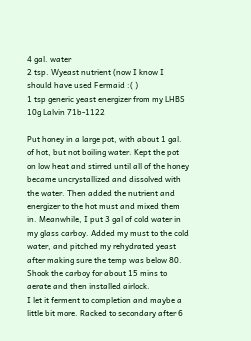4 gal. water
2 tsp. Wyeast nutrient (now I know I should have used Fermaid :( )
1 tsp generic yeast energizer from my LHBS
10g Lalvin 71b-1122

Put honey in a large pot, with about 1 gal. of hot, but not boiling water. Kept the pot on low heat and stirred until all of the honey became uncrystallized and dissolved with the water. Then added the nutrient and energizer to the hot must and mixed them in. Meanwhile, I put 3 gal of cold water in my glass carboy. Added my must to the cold water, and pitched my rehydrated yeast after making sure the temp was below 80. Shook the carboy for about 15 mins to aerate and then installed airlock.
I let it ferment to completion and maybe a little bit more. Racked to secondary after 6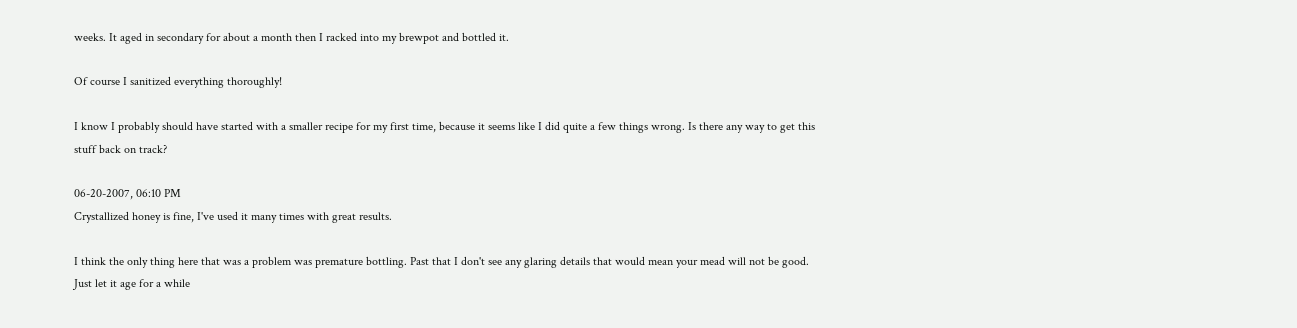weeks. It aged in secondary for about a month then I racked into my brewpot and bottled it.

Of course I sanitized everything thoroughly!

I know I probably should have started with a smaller recipe for my first time, because it seems like I did quite a few things wrong. Is there any way to get this stuff back on track?

06-20-2007, 06:10 PM
Crystallized honey is fine, I've used it many times with great results.

I think the only thing here that was a problem was premature bottling. Past that I don't see any glaring details that would mean your mead will not be good. Just let it age for a while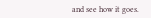and see how it goes.